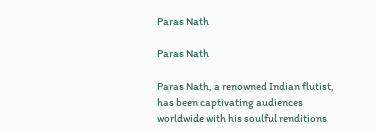Paras Nath

Paras Nath

Paras Nath, a renowned Indian flutist, has been captivating audiences worldwide with his soulful renditions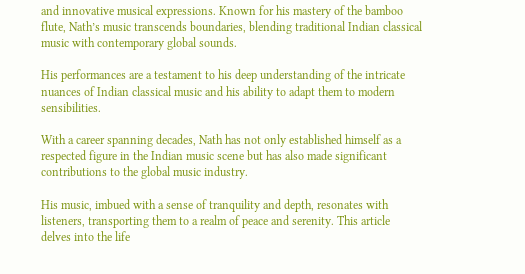and innovative musical expressions. Known for his mastery of the bamboo flute, Nath’s music transcends boundaries, blending traditional Indian classical music with contemporary global sounds.

His performances are a testament to his deep understanding of the intricate nuances of Indian classical music and his ability to adapt them to modern sensibilities.

With a career spanning decades, Nath has not only established himself as a respected figure in the Indian music scene but has also made significant contributions to the global music industry.

His music, imbued with a sense of tranquility and depth, resonates with listeners, transporting them to a realm of peace and serenity. This article delves into the life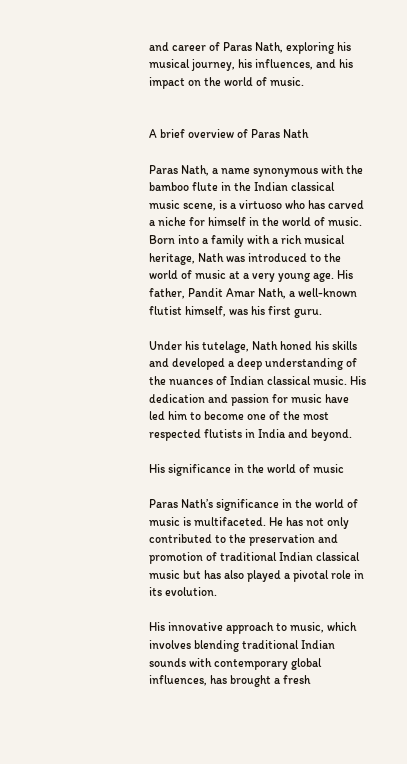and career of Paras Nath, exploring his musical journey, his influences, and his impact on the world of music.


A brief overview of Paras Nath

Paras Nath, a name synonymous with the bamboo flute in the Indian classical music scene, is a virtuoso who has carved a niche for himself in the world of music. Born into a family with a rich musical heritage, Nath was introduced to the world of music at a very young age. His father, Pandit Amar Nath, a well-known flutist himself, was his first guru.

Under his tutelage, Nath honed his skills and developed a deep understanding of the nuances of Indian classical music. His dedication and passion for music have led him to become one of the most respected flutists in India and beyond.

His significance in the world of music

Paras Nath’s significance in the world of music is multifaceted. He has not only contributed to the preservation and promotion of traditional Indian classical music but has also played a pivotal role in its evolution.

His innovative approach to music, which involves blending traditional Indian sounds with contemporary global influences, has brought a fresh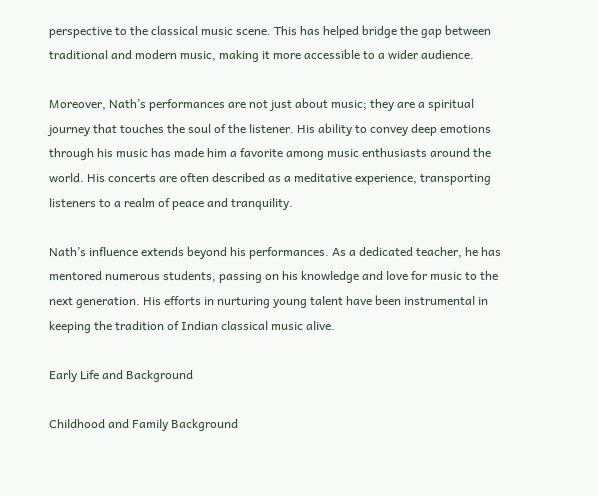perspective to the classical music scene. This has helped bridge the gap between traditional and modern music, making it more accessible to a wider audience.

Moreover, Nath’s performances are not just about music; they are a spiritual journey that touches the soul of the listener. His ability to convey deep emotions through his music has made him a favorite among music enthusiasts around the world. His concerts are often described as a meditative experience, transporting listeners to a realm of peace and tranquility.

Nath’s influence extends beyond his performances. As a dedicated teacher, he has mentored numerous students, passing on his knowledge and love for music to the next generation. His efforts in nurturing young talent have been instrumental in keeping the tradition of Indian classical music alive.

Early Life and Background

Childhood and Family Background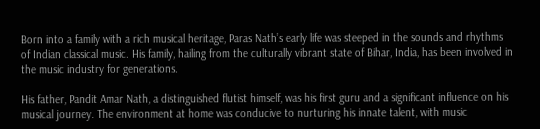Born into a family with a rich musical heritage, Paras Nath’s early life was steeped in the sounds and rhythms of Indian classical music. His family, hailing from the culturally vibrant state of Bihar, India, has been involved in the music industry for generations.

His father, Pandit Amar Nath, a distinguished flutist himself, was his first guru and a significant influence on his musical journey. The environment at home was conducive to nurturing his innate talent, with music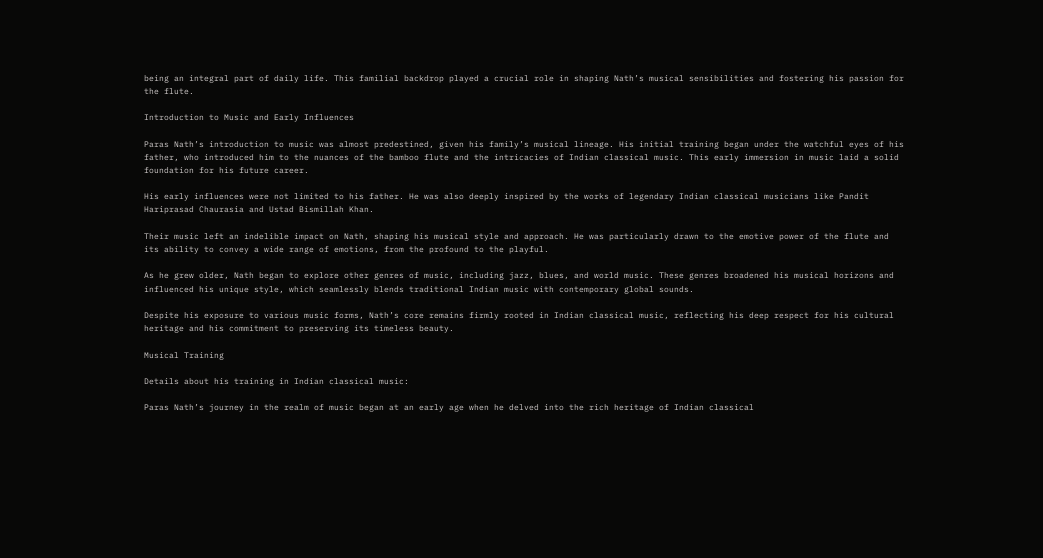being an integral part of daily life. This familial backdrop played a crucial role in shaping Nath’s musical sensibilities and fostering his passion for the flute.

Introduction to Music and Early Influences

Paras Nath’s introduction to music was almost predestined, given his family’s musical lineage. His initial training began under the watchful eyes of his father, who introduced him to the nuances of the bamboo flute and the intricacies of Indian classical music. This early immersion in music laid a solid foundation for his future career.

His early influences were not limited to his father. He was also deeply inspired by the works of legendary Indian classical musicians like Pandit Hariprasad Chaurasia and Ustad Bismillah Khan.

Their music left an indelible impact on Nath, shaping his musical style and approach. He was particularly drawn to the emotive power of the flute and its ability to convey a wide range of emotions, from the profound to the playful.

As he grew older, Nath began to explore other genres of music, including jazz, blues, and world music. These genres broadened his musical horizons and influenced his unique style, which seamlessly blends traditional Indian music with contemporary global sounds.

Despite his exposure to various music forms, Nath’s core remains firmly rooted in Indian classical music, reflecting his deep respect for his cultural heritage and his commitment to preserving its timeless beauty.

Musical Training

Details about his training in Indian classical music:

Paras Nath’s journey in the realm of music began at an early age when he delved into the rich heritage of Indian classical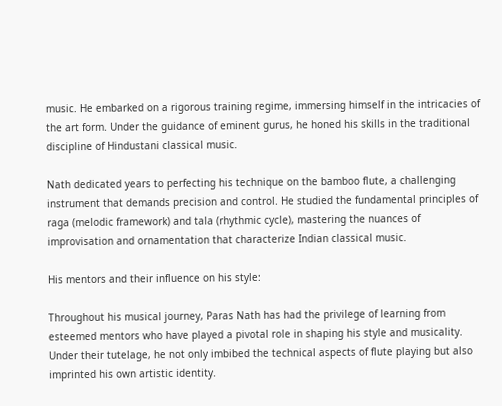music. He embarked on a rigorous training regime, immersing himself in the intricacies of the art form. Under the guidance of eminent gurus, he honed his skills in the traditional discipline of Hindustani classical music.

Nath dedicated years to perfecting his technique on the bamboo flute, a challenging instrument that demands precision and control. He studied the fundamental principles of raga (melodic framework) and tala (rhythmic cycle), mastering the nuances of improvisation and ornamentation that characterize Indian classical music.

His mentors and their influence on his style:

Throughout his musical journey, Paras Nath has had the privilege of learning from esteemed mentors who have played a pivotal role in shaping his style and musicality. Under their tutelage, he not only imbibed the technical aspects of flute playing but also imprinted his own artistic identity.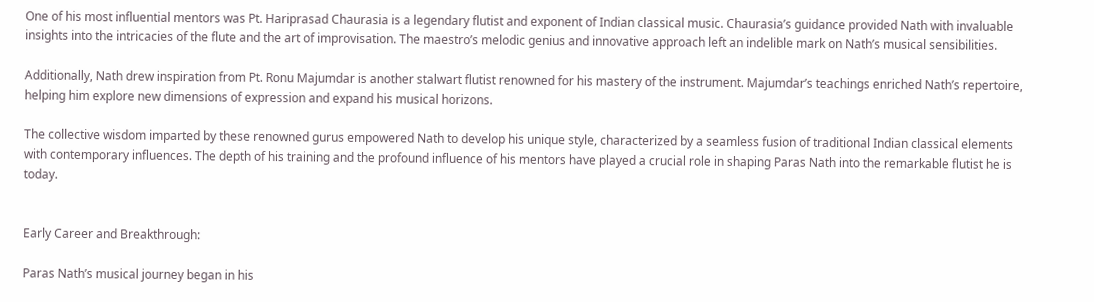One of his most influential mentors was Pt. Hariprasad Chaurasia is a legendary flutist and exponent of Indian classical music. Chaurasia’s guidance provided Nath with invaluable insights into the intricacies of the flute and the art of improvisation. The maestro’s melodic genius and innovative approach left an indelible mark on Nath’s musical sensibilities.

Additionally, Nath drew inspiration from Pt. Ronu Majumdar is another stalwart flutist renowned for his mastery of the instrument. Majumdar’s teachings enriched Nath’s repertoire, helping him explore new dimensions of expression and expand his musical horizons.

The collective wisdom imparted by these renowned gurus empowered Nath to develop his unique style, characterized by a seamless fusion of traditional Indian classical elements with contemporary influences. The depth of his training and the profound influence of his mentors have played a crucial role in shaping Paras Nath into the remarkable flutist he is today.


Early Career and Breakthrough:

Paras Nath’s musical journey began in his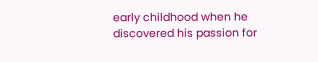early childhood when he discovered his passion for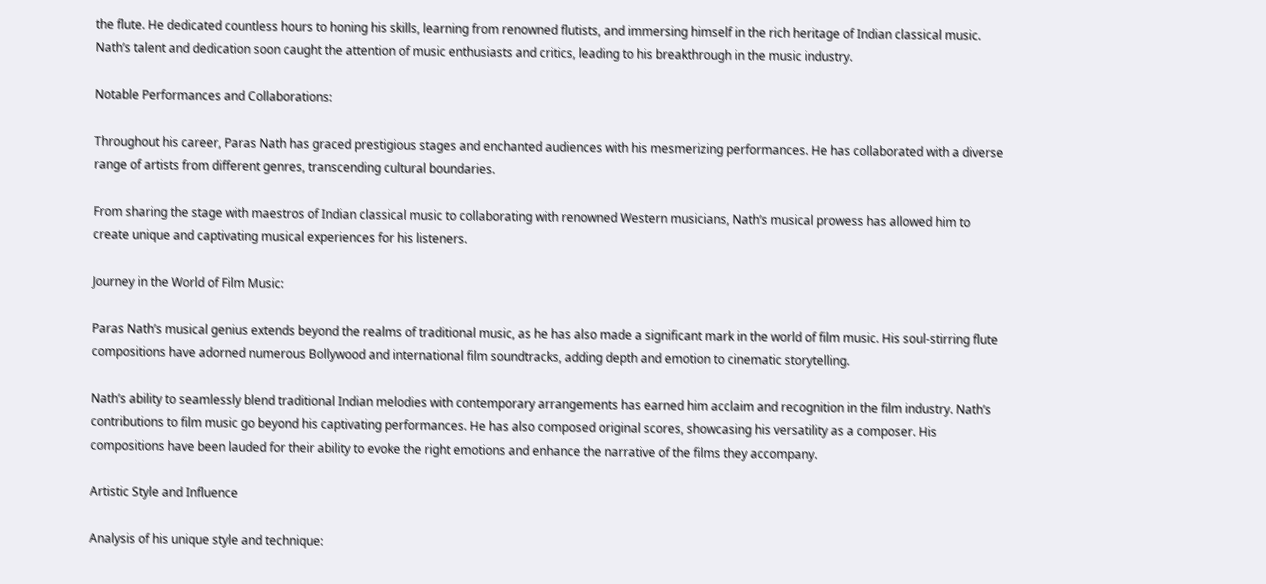the flute. He dedicated countless hours to honing his skills, learning from renowned flutists, and immersing himself in the rich heritage of Indian classical music. Nath’s talent and dedication soon caught the attention of music enthusiasts and critics, leading to his breakthrough in the music industry.

Notable Performances and Collaborations:

Throughout his career, Paras Nath has graced prestigious stages and enchanted audiences with his mesmerizing performances. He has collaborated with a diverse range of artists from different genres, transcending cultural boundaries.

From sharing the stage with maestros of Indian classical music to collaborating with renowned Western musicians, Nath’s musical prowess has allowed him to create unique and captivating musical experiences for his listeners.

Journey in the World of Film Music:

Paras Nath’s musical genius extends beyond the realms of traditional music, as he has also made a significant mark in the world of film music. His soul-stirring flute compositions have adorned numerous Bollywood and international film soundtracks, adding depth and emotion to cinematic storytelling.

Nath’s ability to seamlessly blend traditional Indian melodies with contemporary arrangements has earned him acclaim and recognition in the film industry. Nath’s contributions to film music go beyond his captivating performances. He has also composed original scores, showcasing his versatility as a composer. His compositions have been lauded for their ability to evoke the right emotions and enhance the narrative of the films they accompany.

Artistic Style and Influence

Analysis of his unique style and technique: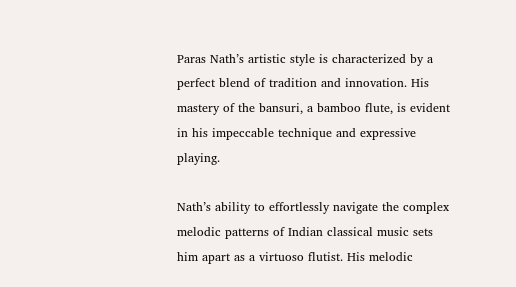Paras Nath’s artistic style is characterized by a perfect blend of tradition and innovation. His mastery of the bansuri, a bamboo flute, is evident in his impeccable technique and expressive playing.

Nath’s ability to effortlessly navigate the complex melodic patterns of Indian classical music sets him apart as a virtuoso flutist. His melodic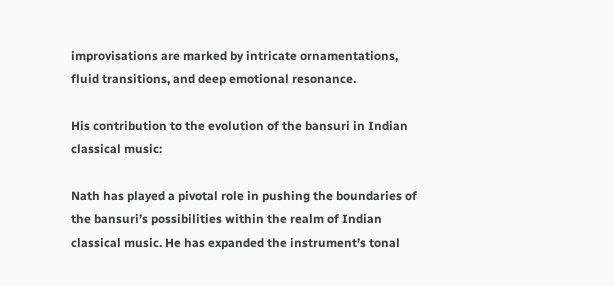improvisations are marked by intricate ornamentations, fluid transitions, and deep emotional resonance.

His contribution to the evolution of the bansuri in Indian classical music:

Nath has played a pivotal role in pushing the boundaries of the bansuri’s possibilities within the realm of Indian classical music. He has expanded the instrument’s tonal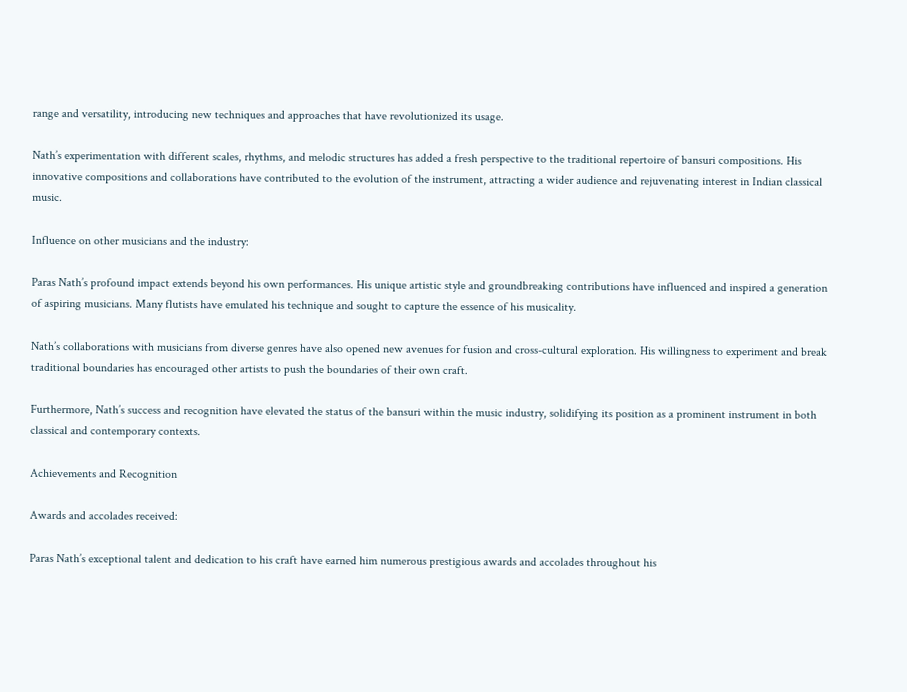range and versatility, introducing new techniques and approaches that have revolutionized its usage.

Nath’s experimentation with different scales, rhythms, and melodic structures has added a fresh perspective to the traditional repertoire of bansuri compositions. His innovative compositions and collaborations have contributed to the evolution of the instrument, attracting a wider audience and rejuvenating interest in Indian classical music.

Influence on other musicians and the industry:

Paras Nath’s profound impact extends beyond his own performances. His unique artistic style and groundbreaking contributions have influenced and inspired a generation of aspiring musicians. Many flutists have emulated his technique and sought to capture the essence of his musicality.

Nath’s collaborations with musicians from diverse genres have also opened new avenues for fusion and cross-cultural exploration. His willingness to experiment and break traditional boundaries has encouraged other artists to push the boundaries of their own craft.

Furthermore, Nath’s success and recognition have elevated the status of the bansuri within the music industry, solidifying its position as a prominent instrument in both classical and contemporary contexts.

Achievements and Recognition

Awards and accolades received:

Paras Nath’s exceptional talent and dedication to his craft have earned him numerous prestigious awards and accolades throughout his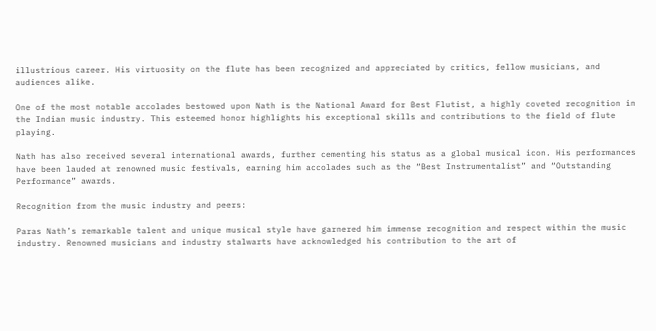illustrious career. His virtuosity on the flute has been recognized and appreciated by critics, fellow musicians, and audiences alike.

One of the most notable accolades bestowed upon Nath is the National Award for Best Flutist, a highly coveted recognition in the Indian music industry. This esteemed honor highlights his exceptional skills and contributions to the field of flute playing.

Nath has also received several international awards, further cementing his status as a global musical icon. His performances have been lauded at renowned music festivals, earning him accolades such as the “Best Instrumentalist” and “Outstanding Performance” awards.

Recognition from the music industry and peers:

Paras Nath’s remarkable talent and unique musical style have garnered him immense recognition and respect within the music industry. Renowned musicians and industry stalwarts have acknowledged his contribution to the art of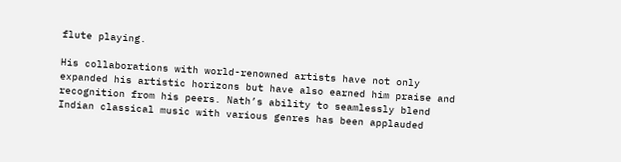flute playing.

His collaborations with world-renowned artists have not only expanded his artistic horizons but have also earned him praise and recognition from his peers. Nath’s ability to seamlessly blend Indian classical music with various genres has been applauded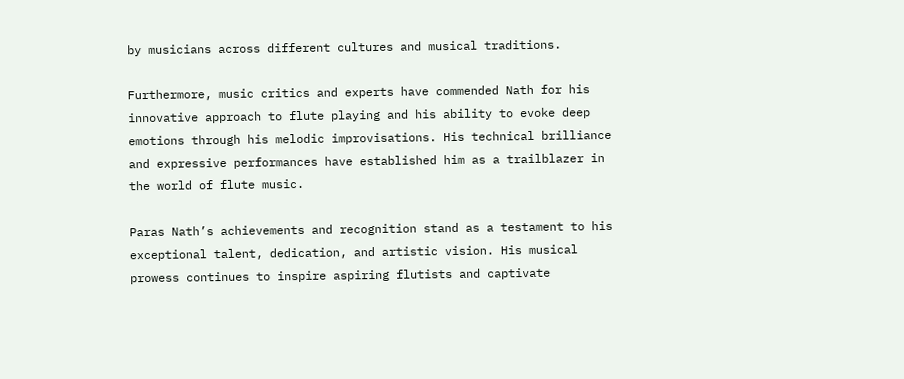by musicians across different cultures and musical traditions.

Furthermore, music critics and experts have commended Nath for his innovative approach to flute playing and his ability to evoke deep emotions through his melodic improvisations. His technical brilliance and expressive performances have established him as a trailblazer in the world of flute music.

Paras Nath’s achievements and recognition stand as a testament to his exceptional talent, dedication, and artistic vision. His musical prowess continues to inspire aspiring flutists and captivate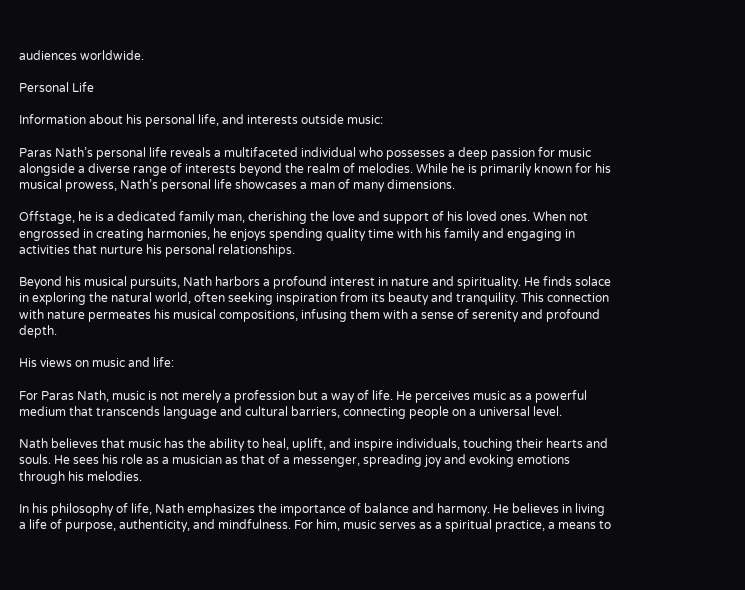audiences worldwide.

Personal Life

Information about his personal life, and interests outside music:

Paras Nath’s personal life reveals a multifaceted individual who possesses a deep passion for music alongside a diverse range of interests beyond the realm of melodies. While he is primarily known for his musical prowess, Nath’s personal life showcases a man of many dimensions.

Offstage, he is a dedicated family man, cherishing the love and support of his loved ones. When not engrossed in creating harmonies, he enjoys spending quality time with his family and engaging in activities that nurture his personal relationships.

Beyond his musical pursuits, Nath harbors a profound interest in nature and spirituality. He finds solace in exploring the natural world, often seeking inspiration from its beauty and tranquility. This connection with nature permeates his musical compositions, infusing them with a sense of serenity and profound depth.

His views on music and life:

For Paras Nath, music is not merely a profession but a way of life. He perceives music as a powerful medium that transcends language and cultural barriers, connecting people on a universal level.

Nath believes that music has the ability to heal, uplift, and inspire individuals, touching their hearts and souls. He sees his role as a musician as that of a messenger, spreading joy and evoking emotions through his melodies.

In his philosophy of life, Nath emphasizes the importance of balance and harmony. He believes in living a life of purpose, authenticity, and mindfulness. For him, music serves as a spiritual practice, a means to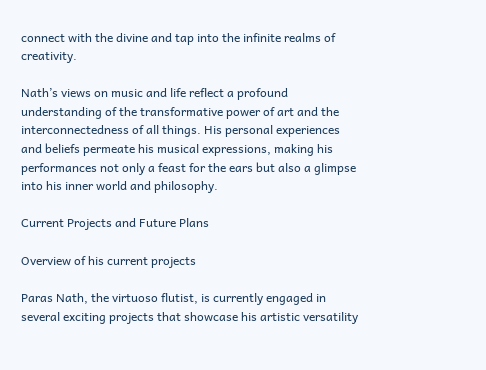connect with the divine and tap into the infinite realms of creativity.

Nath’s views on music and life reflect a profound understanding of the transformative power of art and the interconnectedness of all things. His personal experiences and beliefs permeate his musical expressions, making his performances not only a feast for the ears but also a glimpse into his inner world and philosophy.

Current Projects and Future Plans

Overview of his current projects

Paras Nath, the virtuoso flutist, is currently engaged in several exciting projects that showcase his artistic versatility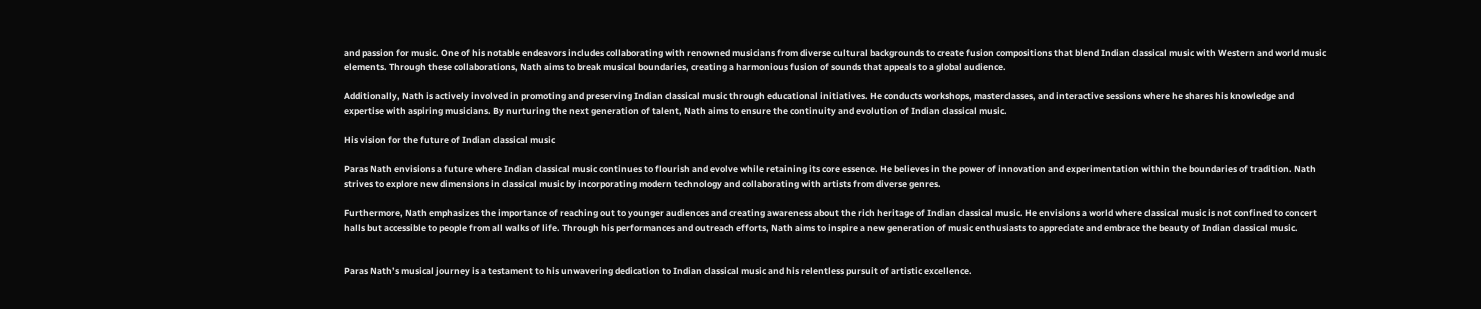and passion for music. One of his notable endeavors includes collaborating with renowned musicians from diverse cultural backgrounds to create fusion compositions that blend Indian classical music with Western and world music elements. Through these collaborations, Nath aims to break musical boundaries, creating a harmonious fusion of sounds that appeals to a global audience.

Additionally, Nath is actively involved in promoting and preserving Indian classical music through educational initiatives. He conducts workshops, masterclasses, and interactive sessions where he shares his knowledge and expertise with aspiring musicians. By nurturing the next generation of talent, Nath aims to ensure the continuity and evolution of Indian classical music.

His vision for the future of Indian classical music

Paras Nath envisions a future where Indian classical music continues to flourish and evolve while retaining its core essence. He believes in the power of innovation and experimentation within the boundaries of tradition. Nath strives to explore new dimensions in classical music by incorporating modern technology and collaborating with artists from diverse genres.

Furthermore, Nath emphasizes the importance of reaching out to younger audiences and creating awareness about the rich heritage of Indian classical music. He envisions a world where classical music is not confined to concert halls but accessible to people from all walks of life. Through his performances and outreach efforts, Nath aims to inspire a new generation of music enthusiasts to appreciate and embrace the beauty of Indian classical music.


Paras Nath’s musical journey is a testament to his unwavering dedication to Indian classical music and his relentless pursuit of artistic excellence.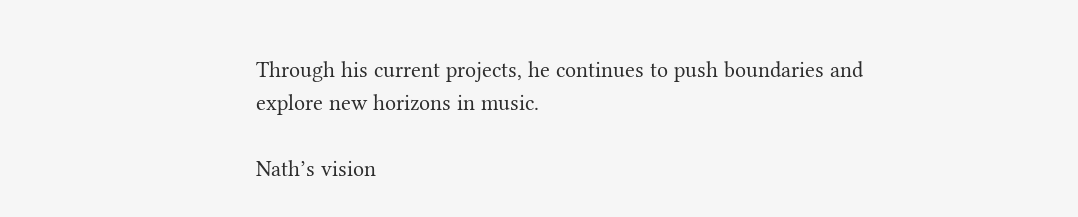Through his current projects, he continues to push boundaries and explore new horizons in music.

Nath’s vision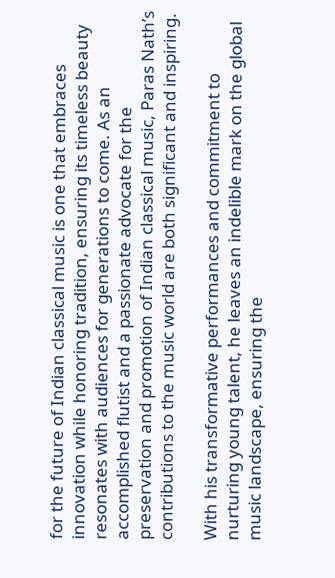for the future of Indian classical music is one that embraces innovation while honoring tradition, ensuring its timeless beauty resonates with audiences for generations to come. As an accomplished flutist and a passionate advocate for the preservation and promotion of Indian classical music, Paras Nath’s contributions to the music world are both significant and inspiring.

With his transformative performances and commitment to nurturing young talent, he leaves an indelible mark on the global music landscape, ensuring the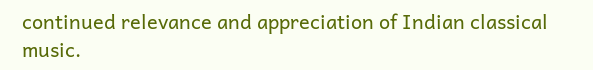continued relevance and appreciation of Indian classical music.